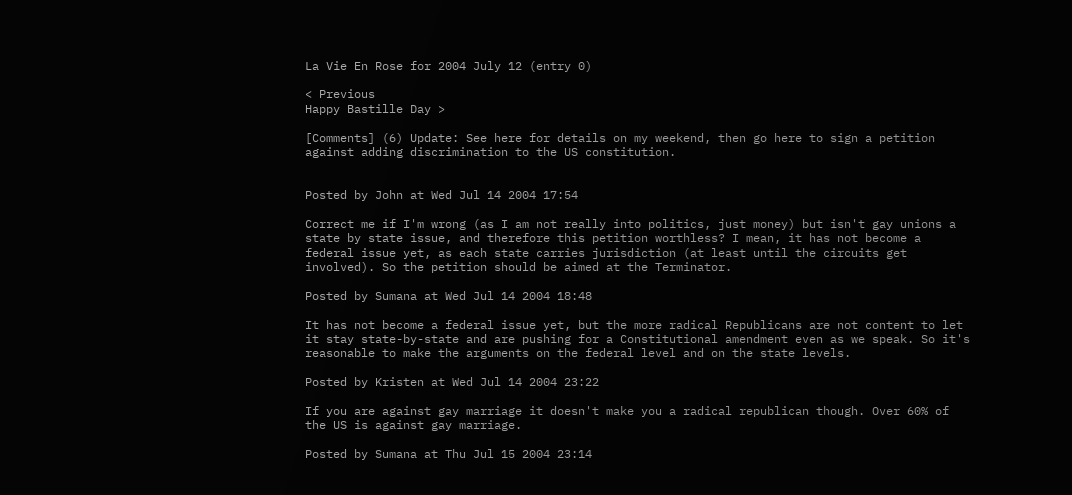La Vie En Rose for 2004 July 12 (entry 0)

< Previous
Happy Bastille Day >

[Comments] (6) Update: See here for details on my weekend, then go here to sign a petition against adding discrimination to the US constitution.


Posted by John at Wed Jul 14 2004 17:54

Correct me if I'm wrong (as I am not really into politics, just money) but isn't gay unions a state by state issue, and therefore this petition worthless? I mean, it has not become a federal issue yet, as each state carries jurisdiction (at least until the circuits get involved). So the petition should be aimed at the Terminator.

Posted by Sumana at Wed Jul 14 2004 18:48

It has not become a federal issue yet, but the more radical Republicans are not content to let it stay state-by-state and are pushing for a Constitutional amendment even as we speak. So it's reasonable to make the arguments on the federal level and on the state levels.

Posted by Kristen at Wed Jul 14 2004 23:22

If you are against gay marriage it doesn't make you a radical republican though. Over 60% of the US is against gay marriage.

Posted by Sumana at Thu Jul 15 2004 23:14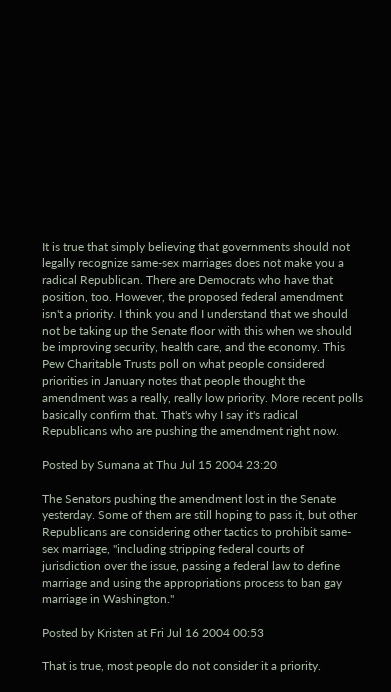It is true that simply believing that governments should not legally recognize same-sex marriages does not make you a radical Republican. There are Democrats who have that position, too. However, the proposed federal amendment isn't a priority. I think you and I understand that we should not be taking up the Senate floor with this when we should be improving security, health care, and the economy. This Pew Charitable Trusts poll on what people considered priorities in January notes that people thought the amendment was a really, really low priority. More recent polls basically confirm that. That's why I say it's radical Republicans who are pushing the amendment right now.

Posted by Sumana at Thu Jul 15 2004 23:20

The Senators pushing the amendment lost in the Senate yesterday. Some of them are still hoping to pass it, but other Republicans are considering other tactics to prohibit same-sex marriage, "including stripping federal courts of jurisdiction over the issue, passing a federal law to define marriage and using the appropriations process to ban gay marriage in Washington."

Posted by Kristen at Fri Jul 16 2004 00:53

That is true, most people do not consider it a priority.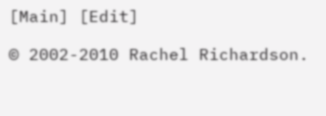[Main] [Edit]

© 2002-2010 Rachel Richardson.